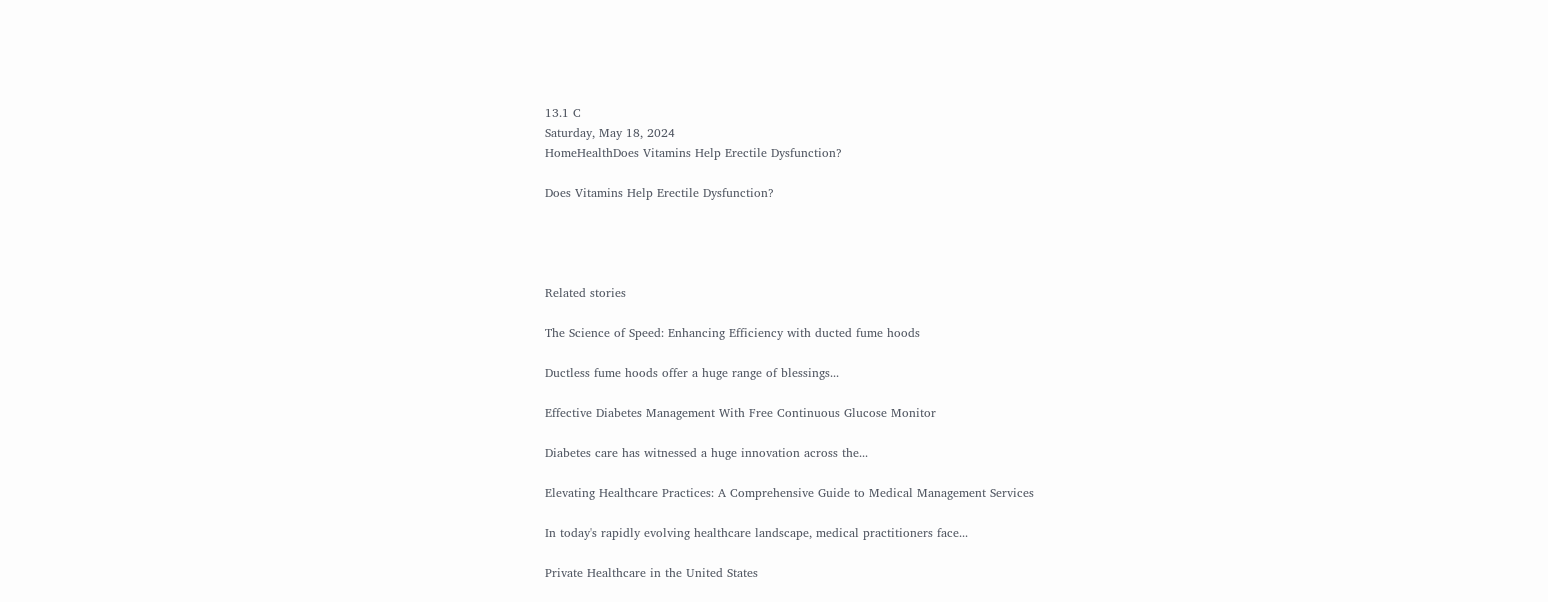13.1 C
Saturday, May 18, 2024
HomeHealthDoes Vitamins Help Erectile Dysfunction?

Does Vitamins Help Erectile Dysfunction?




Related stories

The Science of Speed: Enhancing Efficiency with ducted fume hoods

Ductless fume hoods offer a huge range of blessings...

Effective Diabetes Management With Free Continuous Glucose Monitor

Diabetes care has witnessed a huge innovation across the...

Elevating Healthcare Practices: A Comprehensive Guide to Medical Management Services

In today's rapidly evolving healthcare landscape, medical practitioners face...

Private Healthcare in the United States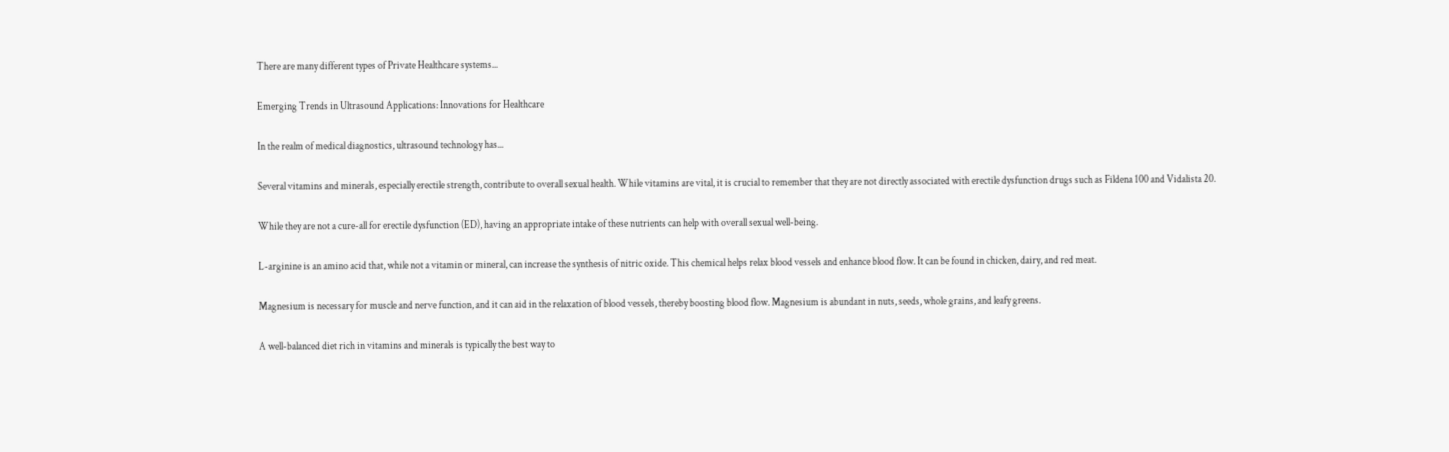There are many different types of Private Healthcare systems...

Emerging Trends in Ultrasound Applications: Innovations for Healthcare

In the realm of medical diagnostics, ultrasound technology has...

Several vitamins and minerals, especially erectile strength, contribute to overall sexual health. While vitamins are vital, it is crucial to remember that they are not directly associated with erectile dysfunction drugs such as Fildena 100 and Vidalista 20.

While they are not a cure-all for erectile dysfunction (ED), having an appropriate intake of these nutrients can help with overall sexual well-being.

L-arginine is an amino acid that, while not a vitamin or mineral, can increase the synthesis of nitric oxide. This chemical helps relax blood vessels and enhance blood flow. It can be found in chicken, dairy, and red meat.

Magnesium is necessary for muscle and nerve function, and it can aid in the relaxation of blood vessels, thereby boosting blood flow. Magnesium is abundant in nuts, seeds, whole grains, and leafy greens.

A well-balanced diet rich in vitamins and minerals is typically the best way to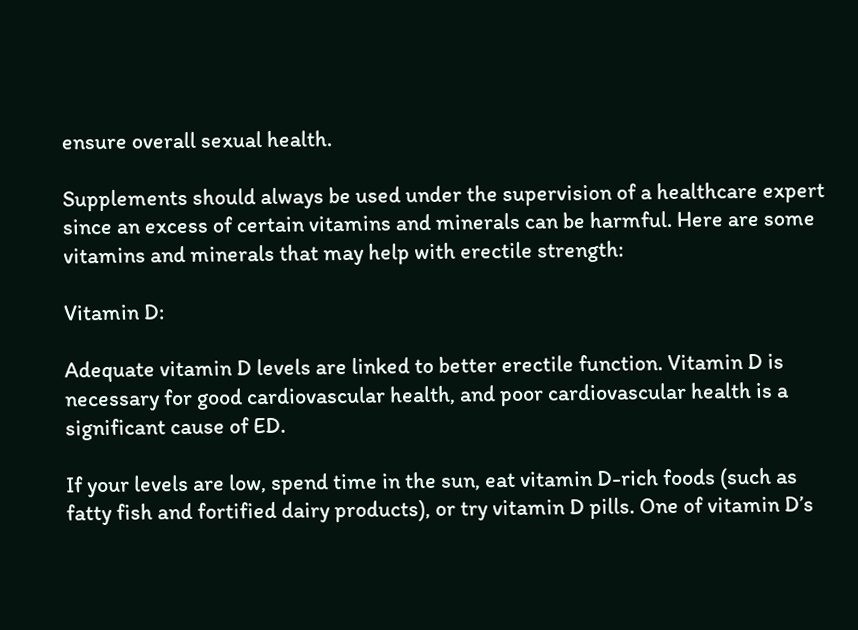ensure overall sexual health.

Supplements should always be used under the supervision of a healthcare expert since an excess of certain vitamins and minerals can be harmful. Here are some vitamins and minerals that may help with erectile strength:

Vitamin D:

Adequate vitamin D levels are linked to better erectile function. Vitamin D is necessary for good cardiovascular health, and poor cardiovascular health is a significant cause of ED.

If your levels are low, spend time in the sun, eat vitamin D-rich foods (such as fatty fish and fortified dairy products), or try vitamin D pills. One of vitamin D’s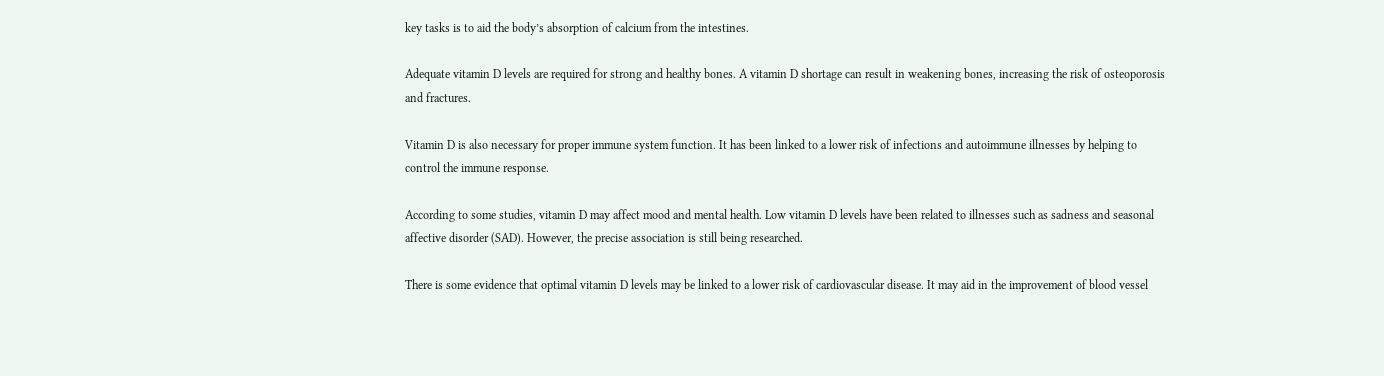key tasks is to aid the body’s absorption of calcium from the intestines.

Adequate vitamin D levels are required for strong and healthy bones. A vitamin D shortage can result in weakening bones, increasing the risk of osteoporosis and fractures.

Vitamin D is also necessary for proper immune system function. It has been linked to a lower risk of infections and autoimmune illnesses by helping to control the immune response.

According to some studies, vitamin D may affect mood and mental health. Low vitamin D levels have been related to illnesses such as sadness and seasonal affective disorder (SAD). However, the precise association is still being researched.

There is some evidence that optimal vitamin D levels may be linked to a lower risk of cardiovascular disease. It may aid in the improvement of blood vessel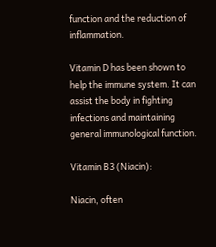function and the reduction of inflammation.

Vitamin D has been shown to help the immune system. It can assist the body in fighting infections and maintaining general immunological function.

Vitamin B3 (Niacin):

Niacin, often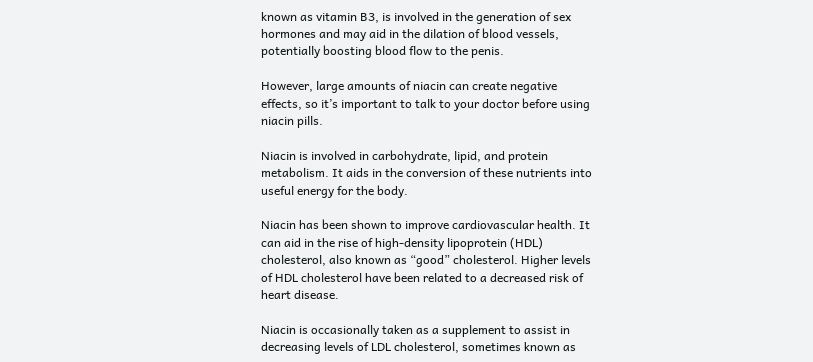known as vitamin B3, is involved in the generation of sex hormones and may aid in the dilation of blood vessels, potentially boosting blood flow to the penis.

However, large amounts of niacin can create negative effects, so it’s important to talk to your doctor before using niacin pills.

Niacin is involved in carbohydrate, lipid, and protein metabolism. It aids in the conversion of these nutrients into useful energy for the body.

Niacin has been shown to improve cardiovascular health. It can aid in the rise of high-density lipoprotein (HDL) cholesterol, also known as “good” cholesterol. Higher levels of HDL cholesterol have been related to a decreased risk of heart disease.

Niacin is occasionally taken as a supplement to assist in decreasing levels of LDL cholesterol, sometimes known as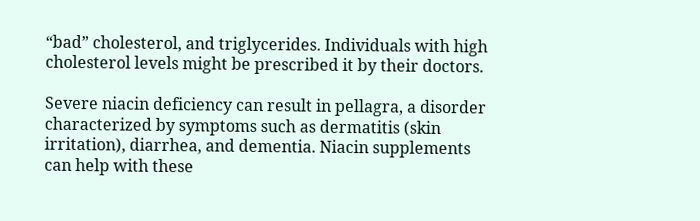“bad” cholesterol, and triglycerides. Individuals with high cholesterol levels might be prescribed it by their doctors.

Severe niacin deficiency can result in pellagra, a disorder characterized by symptoms such as dermatitis (skin irritation), diarrhea, and dementia. Niacin supplements can help with these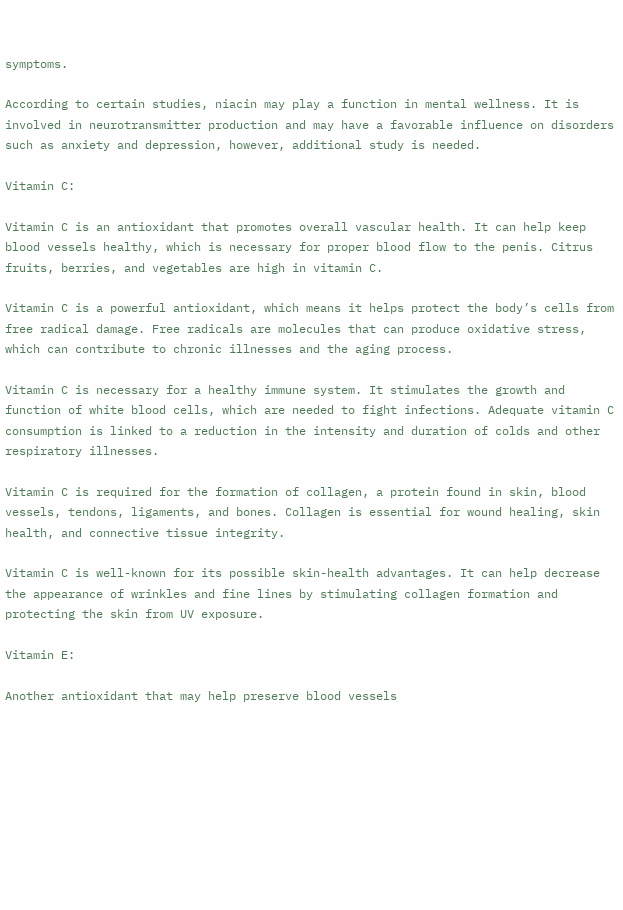symptoms.

According to certain studies, niacin may play a function in mental wellness. It is involved in neurotransmitter production and may have a favorable influence on disorders such as anxiety and depression, however, additional study is needed.

Vitamin C:

Vitamin C is an antioxidant that promotes overall vascular health. It can help keep blood vessels healthy, which is necessary for proper blood flow to the penis. Citrus fruits, berries, and vegetables are high in vitamin C.

Vitamin C is a powerful antioxidant, which means it helps protect the body’s cells from free radical damage. Free radicals are molecules that can produce oxidative stress, which can contribute to chronic illnesses and the aging process.

Vitamin C is necessary for a healthy immune system. It stimulates the growth and function of white blood cells, which are needed to fight infections. Adequate vitamin C consumption is linked to a reduction in the intensity and duration of colds and other respiratory illnesses.

Vitamin C is required for the formation of collagen, a protein found in skin, blood vessels, tendons, ligaments, and bones. Collagen is essential for wound healing, skin health, and connective tissue integrity.

Vitamin C is well-known for its possible skin-health advantages. It can help decrease the appearance of wrinkles and fine lines by stimulating collagen formation and protecting the skin from UV exposure.

Vitamin E:

Another antioxidant that may help preserve blood vessels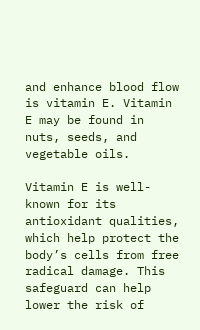and enhance blood flow is vitamin E. Vitamin E may be found in nuts, seeds, and vegetable oils.

Vitamin E is well-known for its antioxidant qualities, which help protect the body’s cells from free radical damage. This safeguard can help lower the risk of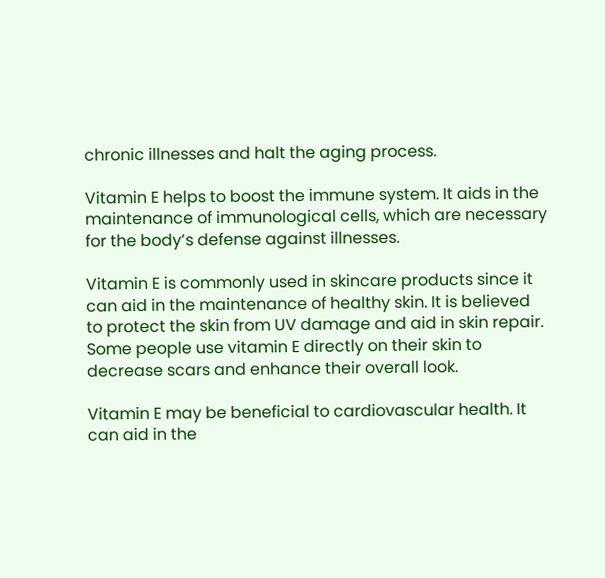chronic illnesses and halt the aging process.

Vitamin E helps to boost the immune system. It aids in the maintenance of immunological cells, which are necessary for the body’s defense against illnesses.

Vitamin E is commonly used in skincare products since it can aid in the maintenance of healthy skin. It is believed to protect the skin from UV damage and aid in skin repair. Some people use vitamin E directly on their skin to decrease scars and enhance their overall look.

Vitamin E may be beneficial to cardiovascular health. It can aid in the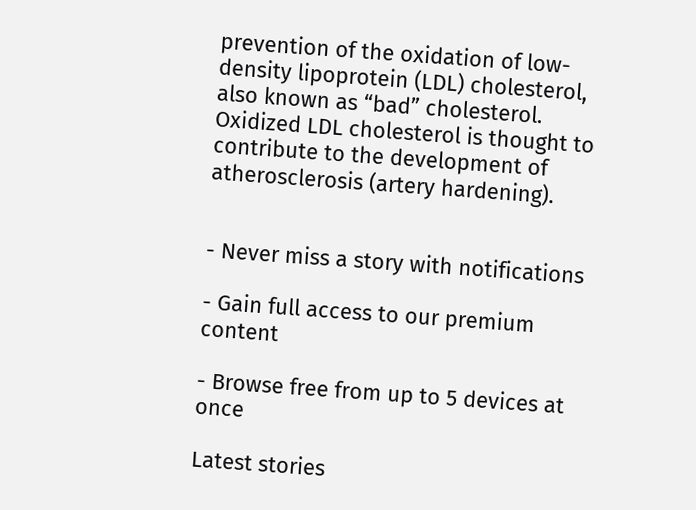prevention of the oxidation of low-density lipoprotein (LDL) cholesterol, also known as “bad” cholesterol. Oxidized LDL cholesterol is thought to contribute to the development of atherosclerosis (artery hardening).


- Never miss a story with notifications

- Gain full access to our premium content

- Browse free from up to 5 devices at once

Latest stories